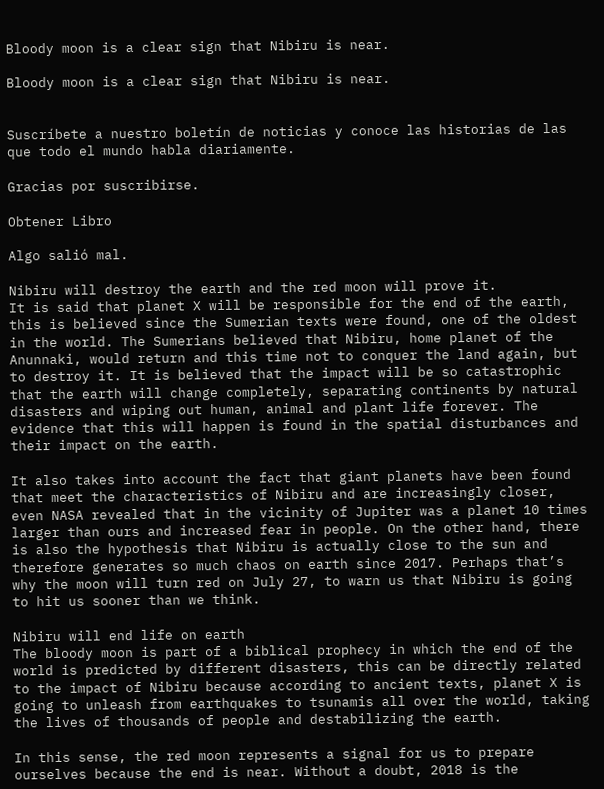Bloody moon is a clear sign that Nibiru is near.

Bloody moon is a clear sign that Nibiru is near.


Suscríbete a nuestro boletín de noticias y conoce las historias de las que todo el mundo habla diariamente.

Gracias por suscribirse.

Obtener Libro

Algo salió mal.

Nibiru will destroy the earth and the red moon will prove it.
It is said that planet X will be responsible for the end of the earth, this is believed since the Sumerian texts were found, one of the oldest in the world. The Sumerians believed that Nibiru, home planet of the Anunnaki, would return and this time not to conquer the land again, but to destroy it. It is believed that the impact will be so catastrophic that the earth will change completely, separating continents by natural disasters and wiping out human, animal and plant life forever. The evidence that this will happen is found in the spatial disturbances and their impact on the earth.

It also takes into account the fact that giant planets have been found that meet the characteristics of Nibiru and are increasingly closer, even NASA revealed that in the vicinity of Jupiter was a planet 10 times larger than ours and increased fear in people. On the other hand, there is also the hypothesis that Nibiru is actually close to the sun and therefore generates so much chaos on earth since 2017. Perhaps that’s why the moon will turn red on July 27, to warn us that Nibiru is going to hit us sooner than we think.

Nibiru will end life on earth
The bloody moon is part of a biblical prophecy in which the end of the world is predicted by different disasters, this can be directly related to the impact of Nibiru because according to ancient texts, planet X is going to unleash from earthquakes to tsunamis all over the world, taking the lives of thousands of people and destabilizing the earth.

In this sense, the red moon represents a signal for us to prepare ourselves because the end is near. Without a doubt, 2018 is the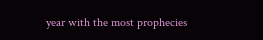year with the most prophecies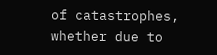of catastrophes, whether due to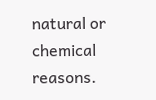natural or chemical reasons.